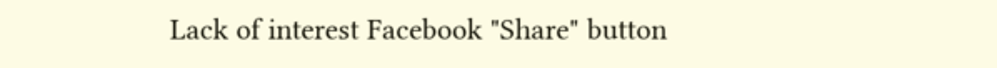Lack of interest Facebook "Share" button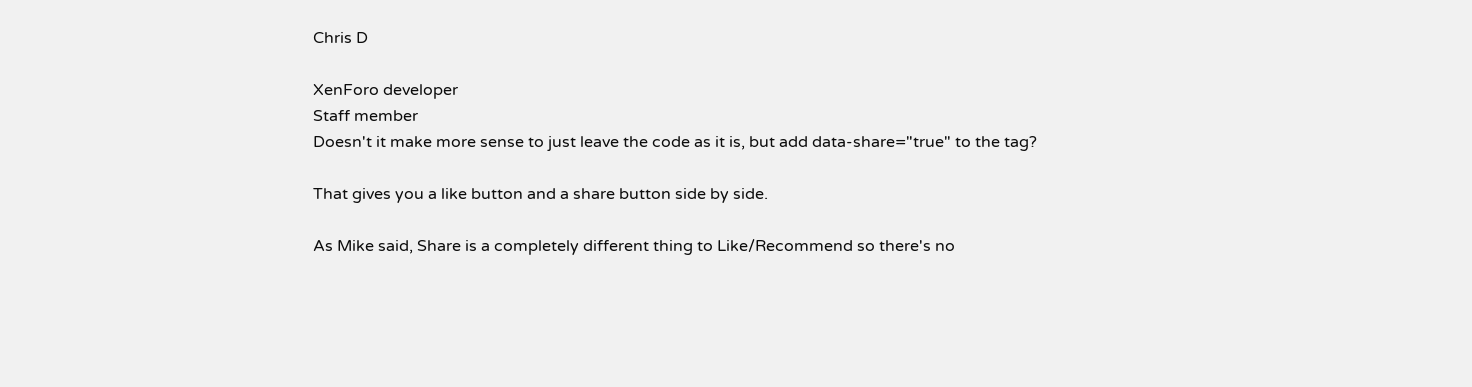Chris D

XenForo developer
Staff member
Doesn't it make more sense to just leave the code as it is, but add data-share="true" to the tag?

That gives you a like button and a share button side by side.

As Mike said, Share is a completely different thing to Like/Recommend so there's no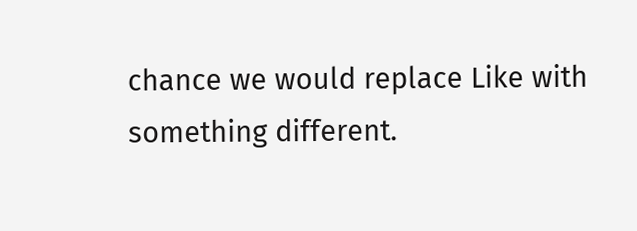chance we would replace Like with something different.